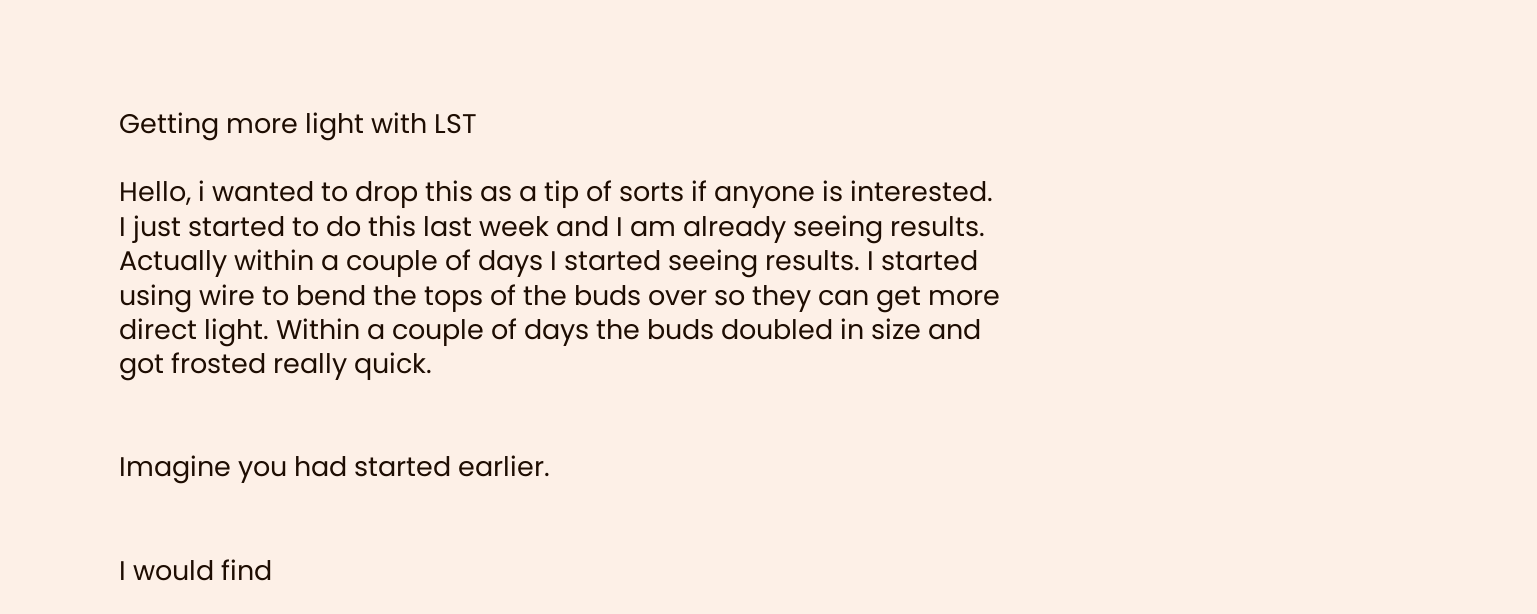Getting more light with LST

Hello, i wanted to drop this as a tip of sorts if anyone is interested. I just started to do this last week and I am already seeing results. Actually within a couple of days I started seeing results. I started using wire to bend the tops of the buds over so they can get more direct light. Within a couple of days the buds doubled in size and got frosted really quick.


Imagine you had started earlier.


I would find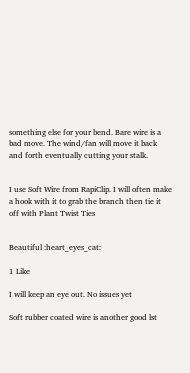something else for your bend. Bare wire is a bad move. The wind/fan will move it back and forth eventually cutting your stalk.


I use Soft Wire from RapiClip. I will often make a hook with it to grab the branch then tie it off with Plant Twist Ties


Beautiful :heart_eyes_cat:

1 Like

I will keep an eye out. No issues yet

Soft rubber coated wire is another good lst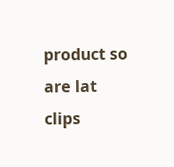product so are lat clips